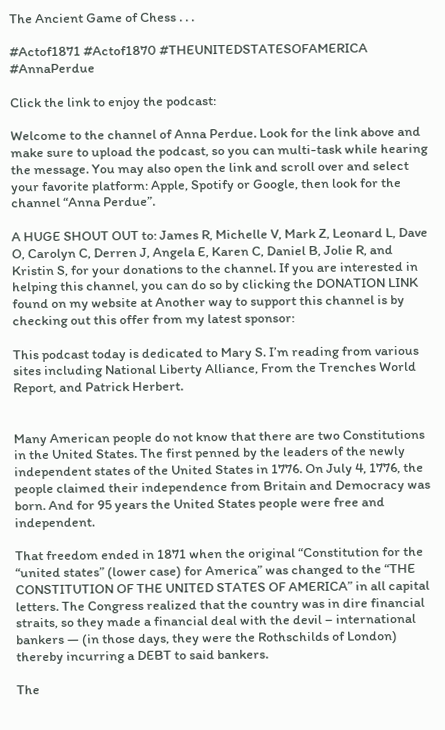The Ancient Game of Chess . . .

#Actof1871 #Actof1870 #THEUNITEDSTATESOFAMERICA #AnnaPerdue

Click the link to enjoy the podcast:

Welcome to the channel of Anna Perdue. Look for the link above and make sure to upload the podcast, so you can multi-task while hearing the message. You may also open the link and scroll over and select your favorite platform: Apple, Spotify or Google, then look for the channel “Anna Perdue”.

A HUGE SHOUT OUT to: James R, Michelle V, Mark Z, Leonard L, Dave O, Carolyn C, Derren J, Angela E, Karen C, Daniel B, Jolie R, and Kristin S, for your donations to the channel. If you are interested in helping this channel, you can do so by clicking the DONATION LINK found on my website at Another way to support this channel is by checking out this offer from my latest sponsor:

This podcast today is dedicated to Mary S. I’m reading from various sites including National Liberty Alliance, From the Trenches World Report, and Patrick Herbert.


Many American people do not know that there are two Constitutions in the United States. The first penned by the leaders of the newly independent states of the United States in 1776. On July 4, 1776, the people claimed their independence from Britain and Democracy was born. And for 95 years the United States people were free and independent.

That freedom ended in 1871 when the original “Constitution for the “united states” (lower case) for America” was changed to the “THE CONSTITUTION OF THE UNITED STATES OF AMERICA” in all capital letters. The Congress realized that the country was in dire financial straits, so they made a financial deal with the devil – international bankers — (in those days, they were the Rothschilds of London) thereby incurring a DEBT to said bankers.

The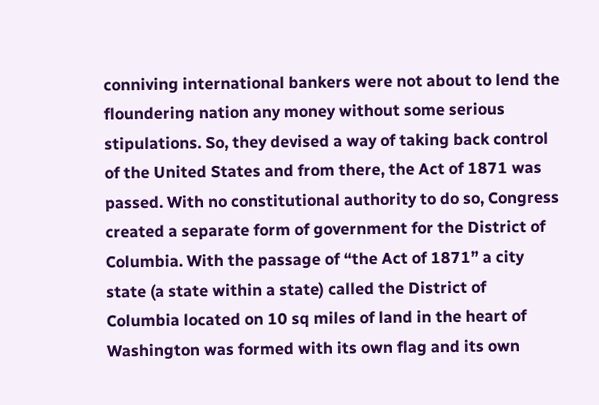conniving international bankers were not about to lend the floundering nation any money without some serious stipulations. So, they devised a way of taking back control of the United States and from there, the Act of 1871 was passed. With no constitutional authority to do so, Congress created a separate form of government for the District of Columbia. With the passage of “the Act of 1871” a city state (a state within a state) called the District of Columbia located on 10 sq miles of land in the heart of Washington was formed with its own flag and its own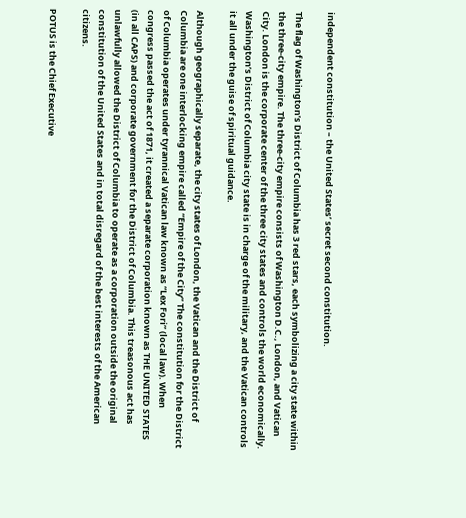independent constitution – the United States’ secret second constitution.

The flag of Washington’s District of Columbia has 3 red stars, each symbolizing a city state within the three-city empire. The three-city empire consists of Washington D.C., London, and Vatican City. London is the corporate center of the three city states and controls the world economically. Washington’s District of Columbia city state is in charge of the military, and the Vatican controls it all under the guise of spiritual guidance.

Although geographically separate, the city states of London, the Vatican and the District of Columbia are one interlocking empire called “Empire of the City” The constitution for the District of Columbia operates under tyrannical Vatican law known as “Lex Fori” (local law). When congress passed the act of 1871, it created a separate corporation known as THE UNITED STATES (in all CAPS) and corporate government for the District of Columbia. This treasonous act has unlawfully allowed the District of Columbia to operate as a corporation outside the original constitution of the United States and in total disregard of the best interests of the American citizens.

POTUS is the Chief Executive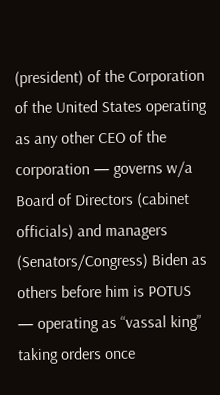(president) of the Corporation of the United States operating as any other CEO of the corporation — governs w/a Board of Directors (cabinet officials) and managers (Senators/Congress) Biden as others before him is POTUS — operating as “vassal king” taking orders once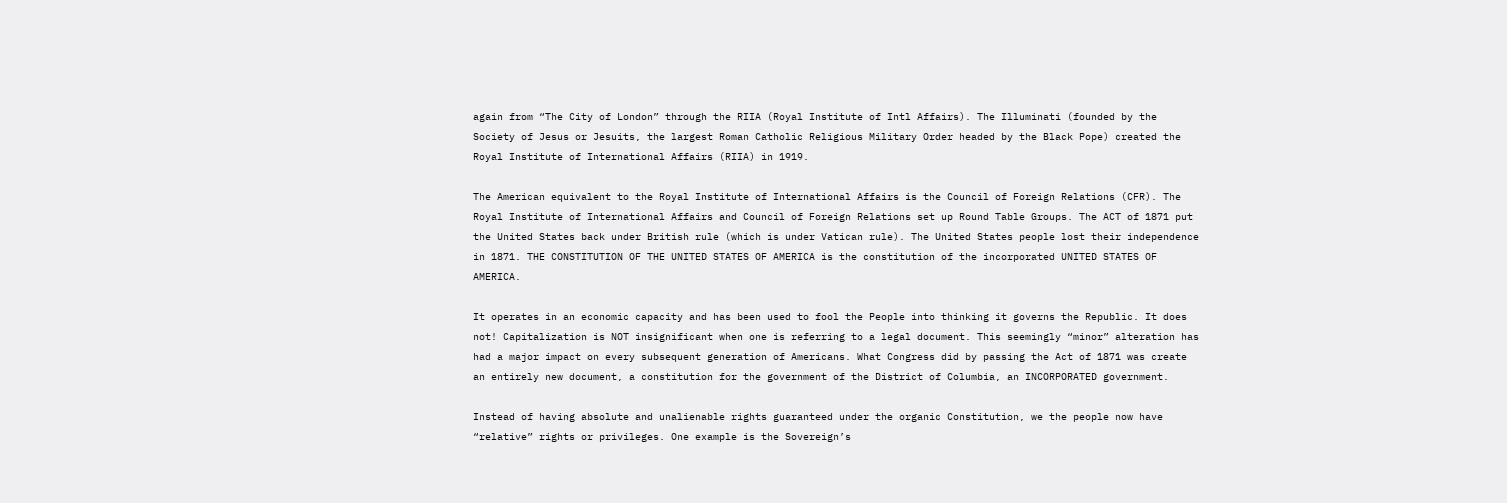again from “The City of London” through the RIIA (Royal Institute of Intl Affairs). The Illuminati (founded by the Society of Jesus or Jesuits, the largest Roman Catholic Religious Military Order headed by the Black Pope) created the Royal Institute of International Affairs (RIIA) in 1919.

The American equivalent to the Royal Institute of International Affairs is the Council of Foreign Relations (CFR). The Royal Institute of International Affairs and Council of Foreign Relations set up Round Table Groups. The ACT of 1871 put the United States back under British rule (which is under Vatican rule). The United States people lost their independence in 1871. THE CONSTITUTION OF THE UNITED STATES OF AMERICA is the constitution of the incorporated UNITED STATES OF AMERICA.

It operates in an economic capacity and has been used to fool the People into thinking it governs the Republic. It does not! Capitalization is NOT insignificant when one is referring to a legal document. This seemingly “minor” alteration has had a major impact on every subsequent generation of Americans. What Congress did by passing the Act of 1871 was create an entirely new document, a constitution for the government of the District of Columbia, an INCORPORATED government.

Instead of having absolute and unalienable rights guaranteed under the organic Constitution, we the people now have “relative” rights or privileges. One example is the Sovereign’s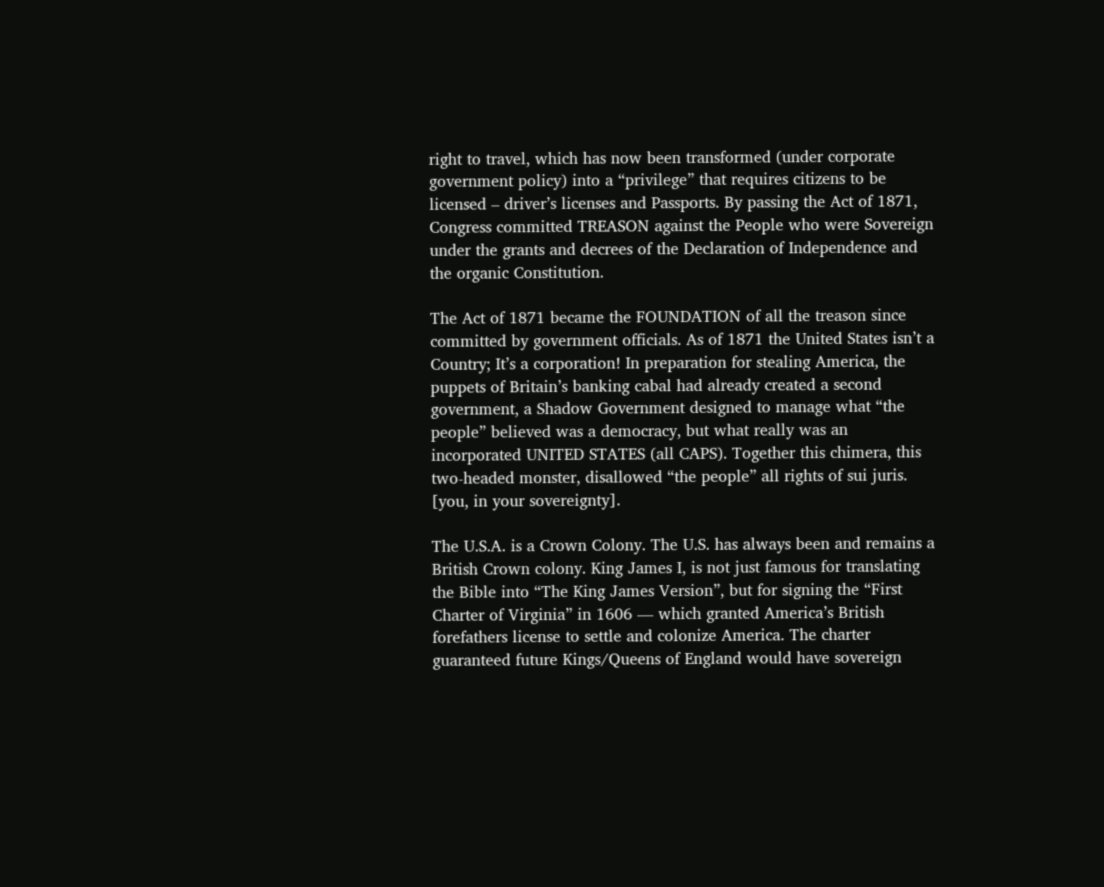right to travel, which has now been transformed (under corporate government policy) into a “privilege” that requires citizens to be licensed – driver’s licenses and Passports. By passing the Act of 1871, Congress committed TREASON against the People who were Sovereign under the grants and decrees of the Declaration of Independence and the organic Constitution.

The Act of 1871 became the FOUNDATION of all the treason since committed by government officials. As of 1871 the United States isn’t a Country; It’s a corporation! In preparation for stealing America, the puppets of Britain’s banking cabal had already created a second government, a Shadow Government designed to manage what “the people” believed was a democracy, but what really was an incorporated UNITED STATES (all CAPS). Together this chimera, this two-headed monster, disallowed “the people” all rights of sui juris. [you, in your sovereignty].

The U.S.A. is a Crown Colony. The U.S. has always been and remains a British Crown colony. King James I, is not just famous for translating the Bible into “The King James Version”, but for signing the “First Charter of Virginia” in 1606 — which granted America’s British forefathers license to settle and colonize America. The charter guaranteed future Kings/Queens of England would have sovereign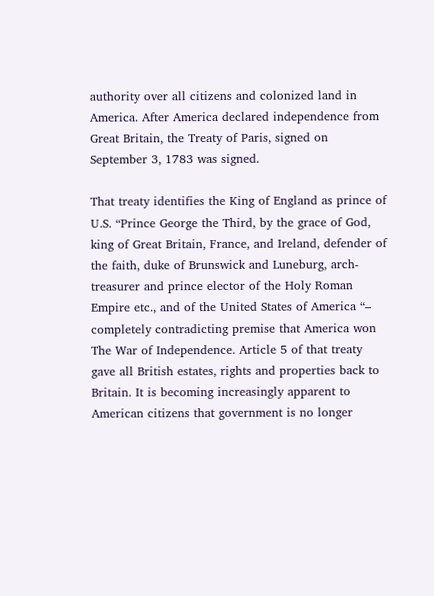authority over all citizens and colonized land in America. After America declared independence from Great Britain, the Treaty of Paris, signed on September 3, 1783 was signed.

That treaty identifies the King of England as prince of U.S. “Prince George the Third, by the grace of God, king of Great Britain, France, and Ireland, defender of the faith, duke of Brunswick and Luneburg, arch- treasurer and prince elector of the Holy Roman Empire etc., and of the United States of America “– completely contradicting premise that America won The War of Independence. Article 5 of that treaty gave all British estates, rights and properties back to Britain. It is becoming increasingly apparent to American citizens that government is no longer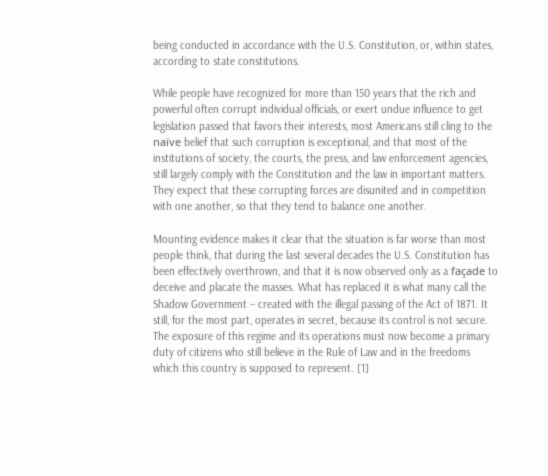being conducted in accordance with the U.S. Constitution, or, within states, according to state constitutions.

While people have recognized for more than 150 years that the rich and powerful often corrupt individual officials, or exert undue influence to get legislation passed that favors their interests, most Americans still cling to the naïve belief that such corruption is exceptional, and that most of the institutions of society, the courts, the press, and law enforcement agencies, still largely comply with the Constitution and the law in important matters. They expect that these corrupting forces are disunited and in competition with one another, so that they tend to balance one another.

Mounting evidence makes it clear that the situation is far worse than most people think, that during the last several decades the U.S. Constitution has been effectively overthrown, and that it is now observed only as a façade to deceive and placate the masses. What has replaced it is what many call the Shadow Government – created with the illegal passing of the Act of 1871. It still, for the most part, operates in secret, because its control is not secure. The exposure of this regime and its operations must now become a primary duty of citizens who still believe in the Rule of Law and in the freedoms which this country is supposed to represent. [1]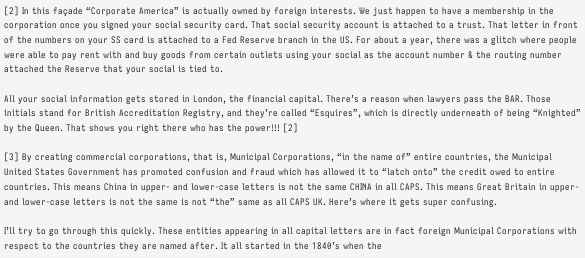[2] In this façade “Corporate America” is actually owned by foreign interests. We just happen to have a membership in the corporation once you signed your social security card. That social security account is attached to a trust. That letter in front of the numbers on your SS card is attached to a Fed Reserve branch in the US. For about a year, there was a glitch where people were able to pay rent with and buy goods from certain outlets using your social as the account number & the routing number attached the Reserve that your social is tied to.

All your social information gets stored in London, the financial capital. There’s a reason when lawyers pass the BAR. Those initials stand for British Accreditation Registry, and they’re called “Esquires”, which is directly underneath of being “Knighted” by the Queen. That shows you right there who has the power!!! [2]

[3] By creating commercial corporations, that is, Municipal Corporations, “in the name of” entire countries, the Municipal United States Government has promoted confusion and fraud which has allowed it to “latch onto” the credit owed to entire countries. This means China in upper- and lower-case letters is not the same CHINA in all CAPS. This means Great Britain in upper- and lower-case letters is not the same is not “the” same as all CAPS UK. Here’s where it gets super confusing.

I’ll try to go through this quickly. These entities appearing in all capital letters are in fact foreign Municipal Corporations with respect to the countries they are named after. It all started in the 1840’s when the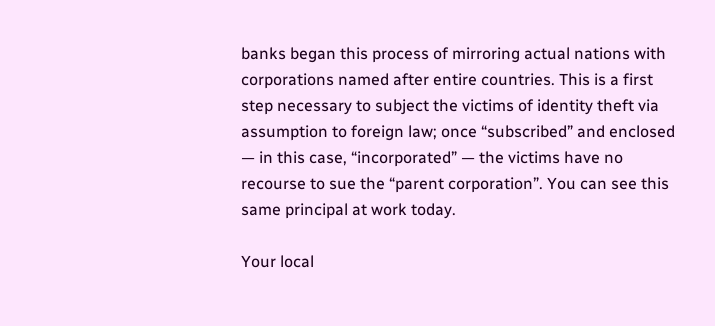banks began this process of mirroring actual nations with corporations named after entire countries. This is a first step necessary to subject the victims of identity theft via assumption to foreign law; once “subscribed” and enclosed — in this case, “incorporated” — the victims have no recourse to sue the “parent corporation”. You can see this same principal at work today.

Your local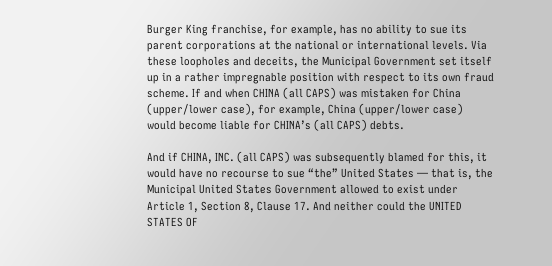Burger King franchise, for example, has no ability to sue its parent corporations at the national or international levels. Via these loopholes and deceits, the Municipal Government set itself up in a rather impregnable position with respect to its own fraud scheme. If and when CHINA (all CAPS) was mistaken for China (upper/lower case), for example, China (upper/lower case) would become liable for CHINA’s (all CAPS) debts.

And if CHINA, INC. (all CAPS) was subsequently blamed for this, it would have no recourse to sue “the” United States — that is, the Municipal United States Government allowed to exist under Article 1, Section 8, Clause 17. And neither could the UNITED STATES OF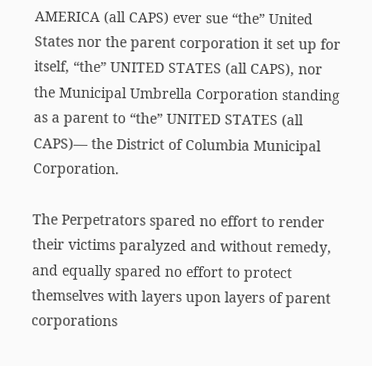AMERICA (all CAPS) ever sue “the” United States nor the parent corporation it set up for itself, “the” UNITED STATES (all CAPS), nor the Municipal Umbrella Corporation standing as a parent to “the” UNITED STATES (all CAPS)— the District of Columbia Municipal Corporation.

The Perpetrators spared no effort to render their victims paralyzed and without remedy, and equally spared no effort to protect themselves with layers upon layers of parent corporations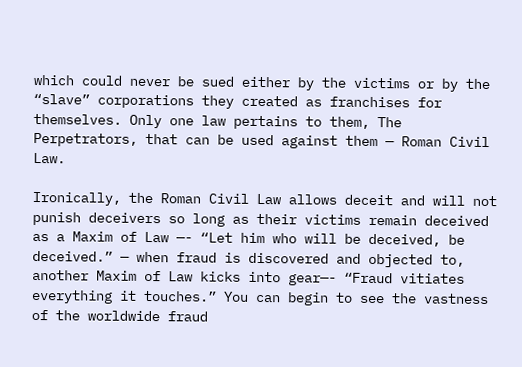which could never be sued either by the victims or by the “slave” corporations they created as franchises for themselves. Only one law pertains to them, The Perpetrators, that can be used against them — Roman Civil Law.

Ironically, the Roman Civil Law allows deceit and will not punish deceivers so long as their victims remain deceived as a Maxim of Law —- “Let him who will be deceived, be deceived.” — when fraud is discovered and objected to, another Maxim of Law kicks into gear—- “Fraud vitiates everything it touches.” You can begin to see the vastness of the worldwide fraud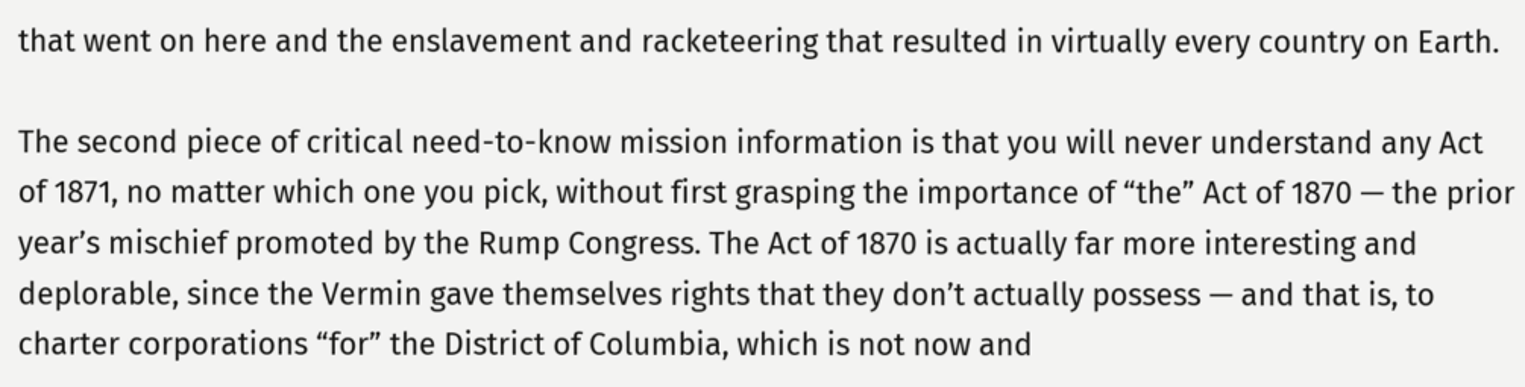that went on here and the enslavement and racketeering that resulted in virtually every country on Earth.

The second piece of critical need-to-know mission information is that you will never understand any Act of 1871, no matter which one you pick, without first grasping the importance of “the” Act of 1870 — the prior year’s mischief promoted by the Rump Congress. The Act of 1870 is actually far more interesting and deplorable, since the Vermin gave themselves rights that they don’t actually possess — and that is, to charter corporations “for” the District of Columbia, which is not now and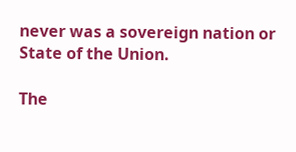never was a sovereign nation or State of the Union.

The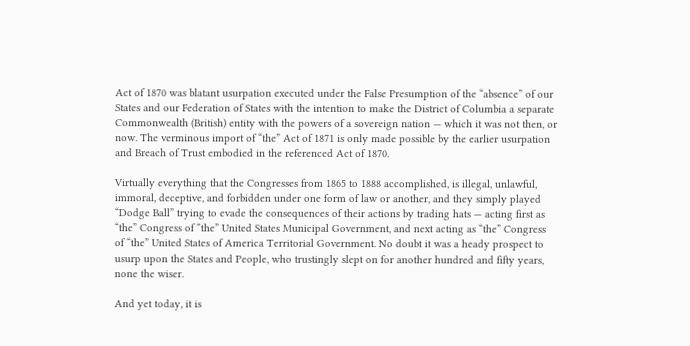Act of 1870 was blatant usurpation executed under the False Presumption of the “absence” of our States and our Federation of States with the intention to make the District of Columbia a separate Commonwealth (British) entity with the powers of a sovereign nation — which it was not then, or now. The verminous import of “the” Act of 1871 is only made possible by the earlier usurpation and Breach of Trust embodied in the referenced Act of 1870.

Virtually everything that the Congresses from 1865 to 1888 accomplished, is illegal, unlawful, immoral, deceptive, and forbidden under one form of law or another, and they simply played “Dodge Ball” trying to evade the consequences of their actions by trading hats — acting first as “the” Congress of “the” United States Municipal Government, and next acting as “the” Congress of “the” United States of America Territorial Government. No doubt it was a heady prospect to usurp upon the States and People, who trustingly slept on for another hundred and fifty years, none the wiser.

And yet today, it is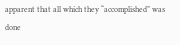apparent that all which they “accomplished” was done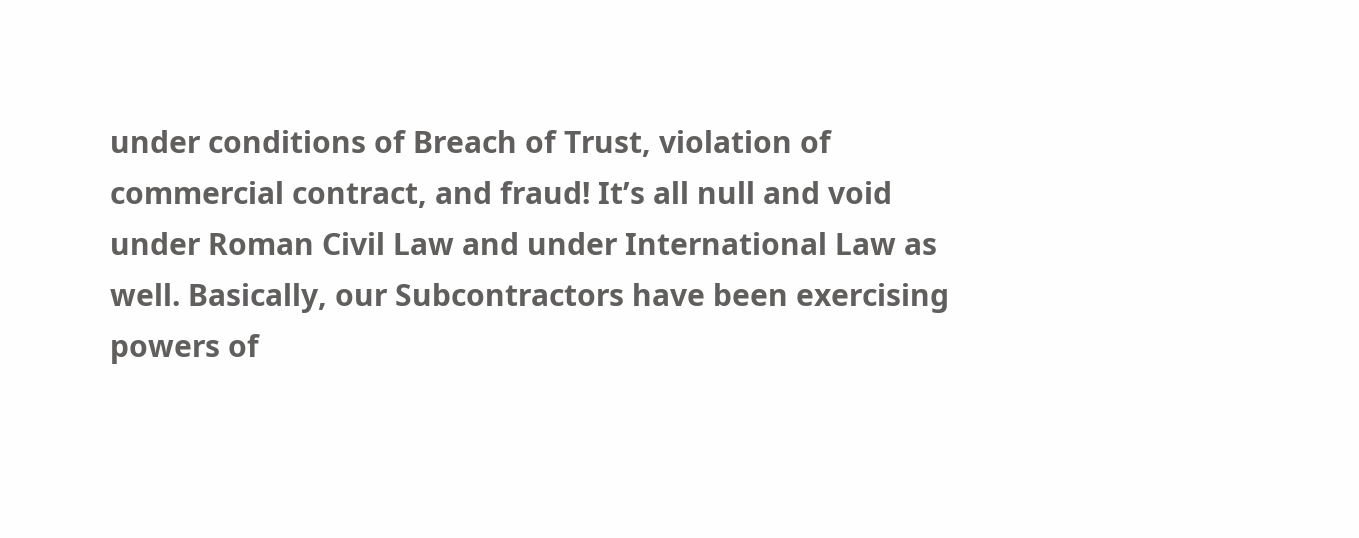under conditions of Breach of Trust, violation of commercial contract, and fraud! It’s all null and void under Roman Civil Law and under International Law as well. Basically, our Subcontractors have been exercising powers of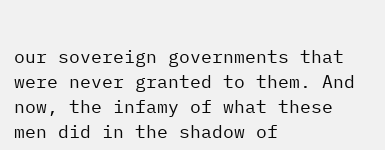our sovereign governments that were never granted to them. And now, the infamy of what these men did in the shadow of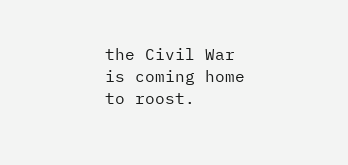the Civil War is coming home to roost.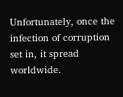Unfortunately, once the infection of corruption set in, it spread worldwide.